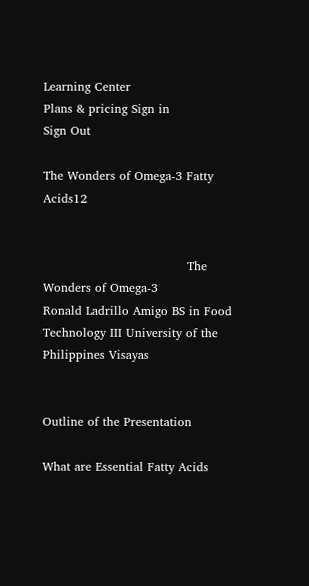Learning Center
Plans & pricing Sign in
Sign Out

The Wonders of Omega-3 Fatty Acids12


                                    The Wonders of Omega-3
Ronald Ladrillo Amigo BS in Food Technology III University of the Philippines Visayas


Outline of the Presentation

What are Essential Fatty Acids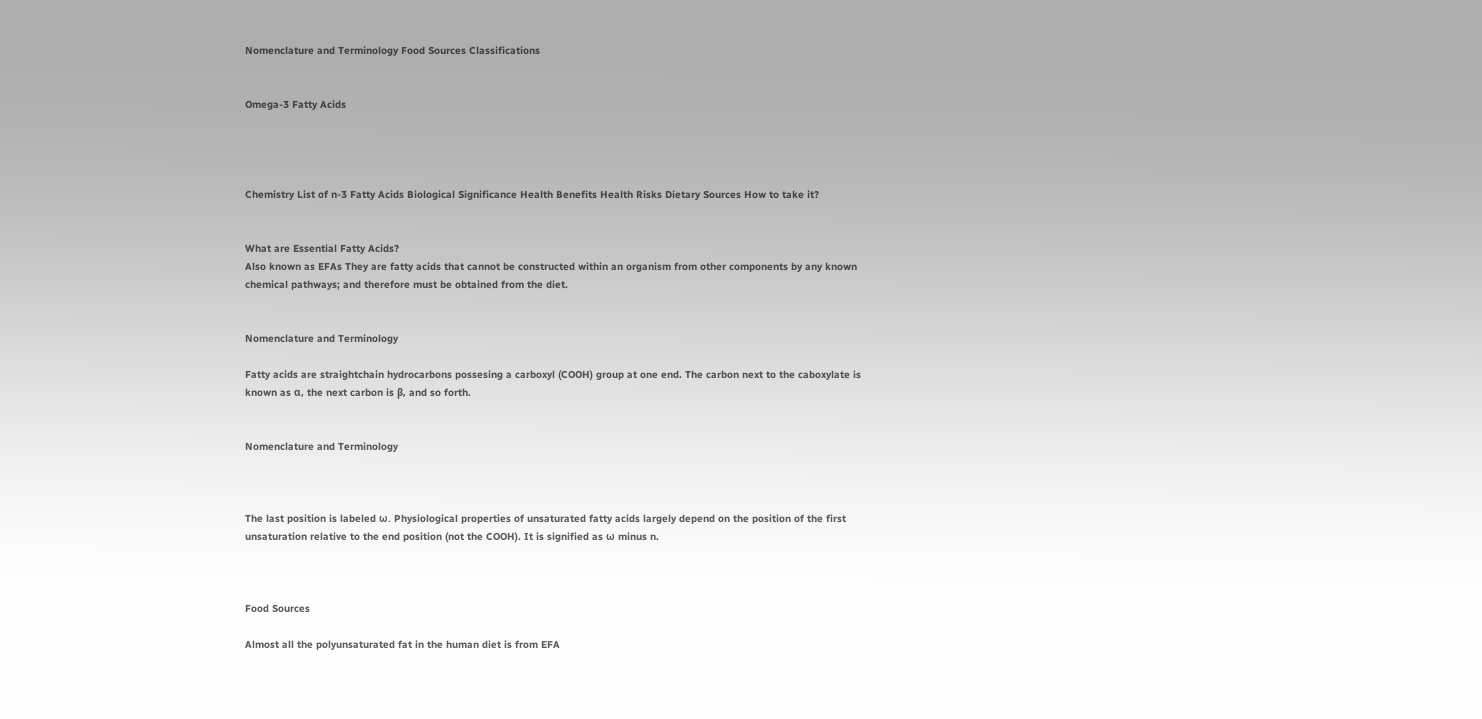Nomenclature and Terminology Food Sources Classifications


Omega-3 Fatty Acids




Chemistry List of n-3 Fatty Acids Biological Significance Health Benefits Health Risks Dietary Sources How to take it?


What are Essential Fatty Acids?
Also known as EFAs They are fatty acids that cannot be constructed within an organism from other components by any known chemical pathways; and therefore must be obtained from the diet.


Nomenclature and Terminology

Fatty acids are straightchain hydrocarbons possesing a carboxyl (COOH) group at one end. The carbon next to the caboxylate is known as α, the next carbon is β, and so forth.


Nomenclature and Terminology



The last position is labeled ω. Physiological properties of unsaturated fatty acids largely depend on the position of the first unsaturation relative to the end position (not the COOH). It is signified as ω minus n.



Food Sources

Almost all the polyunsaturated fat in the human diet is from EFA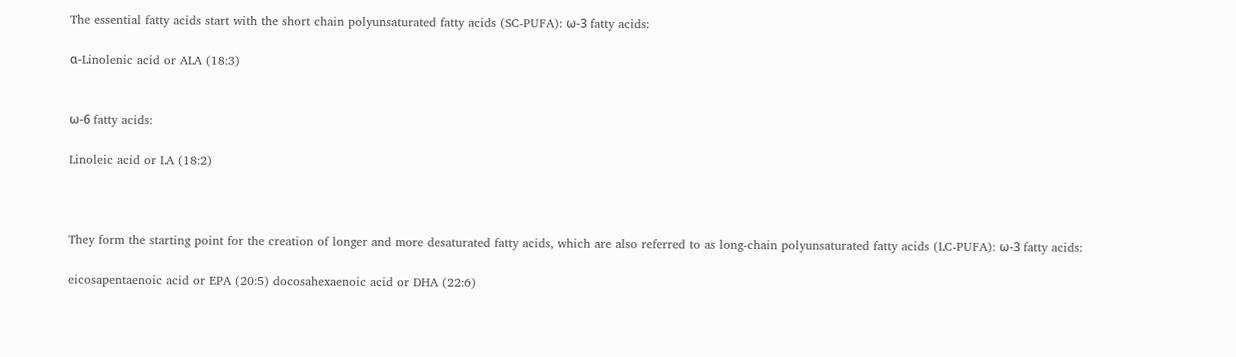The essential fatty acids start with the short chain polyunsaturated fatty acids (SC-PUFA): ω-3 fatty acids:

α-Linolenic acid or ALA (18:3)


ω-6 fatty acids:

Linoleic acid or LA (18:2)



They form the starting point for the creation of longer and more desaturated fatty acids, which are also referred to as long-chain polyunsaturated fatty acids (LC-PUFA): ω-3 fatty acids:

eicosapentaenoic acid or EPA (20:5) docosahexaenoic acid or DHA (22:6)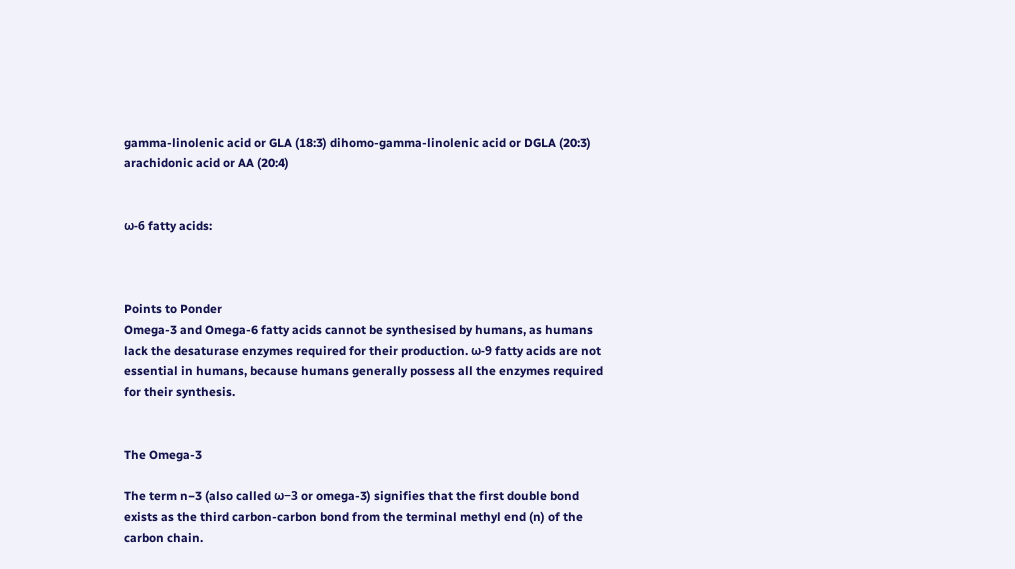gamma-linolenic acid or GLA (18:3) dihomo-gamma-linolenic acid or DGLA (20:3) arachidonic acid or AA (20:4)


ω-6 fatty acids:



Points to Ponder
Omega-3 and Omega-6 fatty acids cannot be synthesised by humans, as humans lack the desaturase enzymes required for their production. ω-9 fatty acids are not essential in humans, because humans generally possess all the enzymes required for their synthesis.


The Omega-3

The term n−3 (also called ω−3 or omega-3) signifies that the first double bond exists as the third carbon-carbon bond from the terminal methyl end (n) of the carbon chain.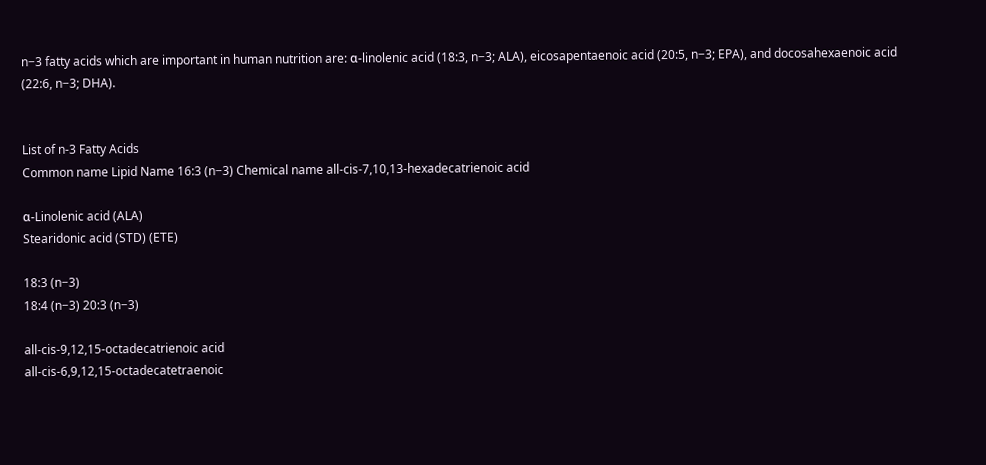n−3 fatty acids which are important in human nutrition are: α-linolenic acid (18:3, n−3; ALA), eicosapentaenoic acid (20:5, n−3; EPA), and docosahexaenoic acid (22:6, n−3; DHA).


List of n-3 Fatty Acids
Common name Lipid Name 16:3 (n−3) Chemical name all-cis-7,10,13-hexadecatrienoic acid

α-Linolenic acid (ALA)
Stearidonic acid (STD) (ETE)

18:3 (n−3)
18:4 (n−3) 20:3 (n−3)

all-cis-9,12,15-octadecatrienoic acid
all-cis-6,9,12,15-octadecatetraenoic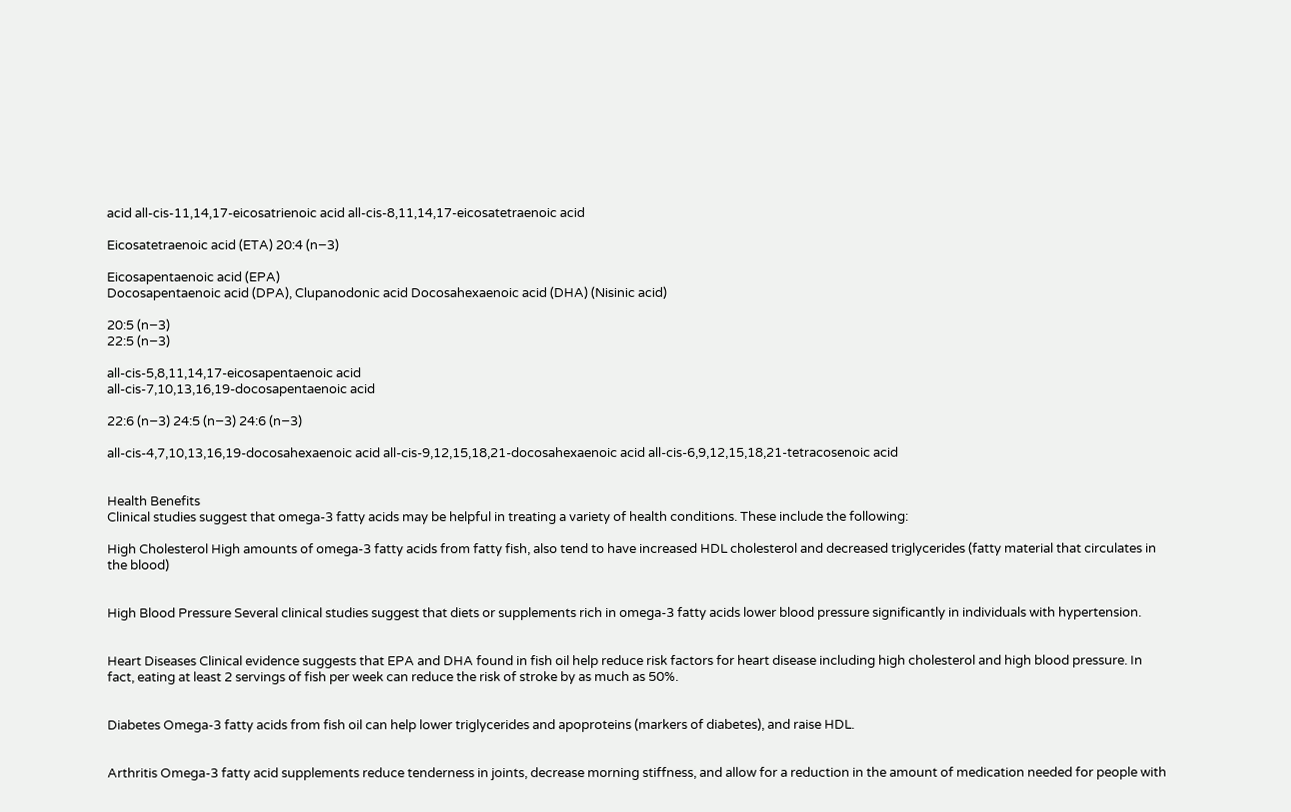acid all-cis-11,14,17-eicosatrienoic acid all-cis-8,11,14,17-eicosatetraenoic acid

Eicosatetraenoic acid (ETA) 20:4 (n−3)

Eicosapentaenoic acid (EPA)
Docosapentaenoic acid (DPA), Clupanodonic acid Docosahexaenoic acid (DHA) (Nisinic acid)

20:5 (n−3)
22:5 (n−3)

all-cis-5,8,11,14,17-eicosapentaenoic acid
all-cis-7,10,13,16,19-docosapentaenoic acid

22:6 (n−3) 24:5 (n−3) 24:6 (n−3)

all-cis-4,7,10,13,16,19-docosahexaenoic acid all-cis-9,12,15,18,21-docosahexaenoic acid all-cis-6,9,12,15,18,21-tetracosenoic acid


Health Benefits
Clinical studies suggest that omega-3 fatty acids may be helpful in treating a variety of health conditions. These include the following:

High Cholesterol High amounts of omega-3 fatty acids from fatty fish, also tend to have increased HDL cholesterol and decreased triglycerides (fatty material that circulates in the blood)


High Blood Pressure Several clinical studies suggest that diets or supplements rich in omega-3 fatty acids lower blood pressure significantly in individuals with hypertension.


Heart Diseases Clinical evidence suggests that EPA and DHA found in fish oil help reduce risk factors for heart disease including high cholesterol and high blood pressure. In fact, eating at least 2 servings of fish per week can reduce the risk of stroke by as much as 50%.


Diabetes Omega-3 fatty acids from fish oil can help lower triglycerides and apoproteins (markers of diabetes), and raise HDL.


Arthritis Omega-3 fatty acid supplements reduce tenderness in joints, decrease morning stiffness, and allow for a reduction in the amount of medication needed for people with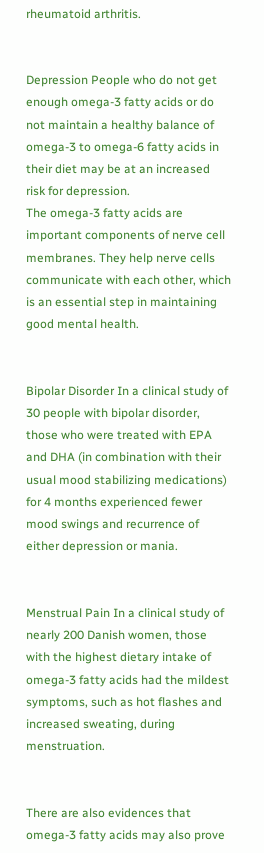rheumatoid arthritis.


Depression People who do not get enough omega-3 fatty acids or do not maintain a healthy balance of omega-3 to omega-6 fatty acids in their diet may be at an increased risk for depression.
The omega-3 fatty acids are important components of nerve cell membranes. They help nerve cells communicate with each other, which is an essential step in maintaining good mental health.


Bipolar Disorder In a clinical study of 30 people with bipolar disorder, those who were treated with EPA and DHA (in combination with their usual mood stabilizing medications) for 4 months experienced fewer mood swings and recurrence of either depression or mania.


Menstrual Pain In a clinical study of nearly 200 Danish women, those with the highest dietary intake of omega-3 fatty acids had the mildest symptoms, such as hot flashes and increased sweating, during menstruation.


There are also evidences that omega-3 fatty acids may also prove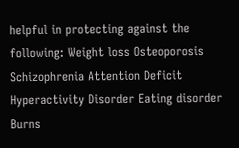helpful in protecting against the following: Weight loss Osteoporosis Schizophrenia Attention Deficit Hyperactivity Disorder Eating disorder Burns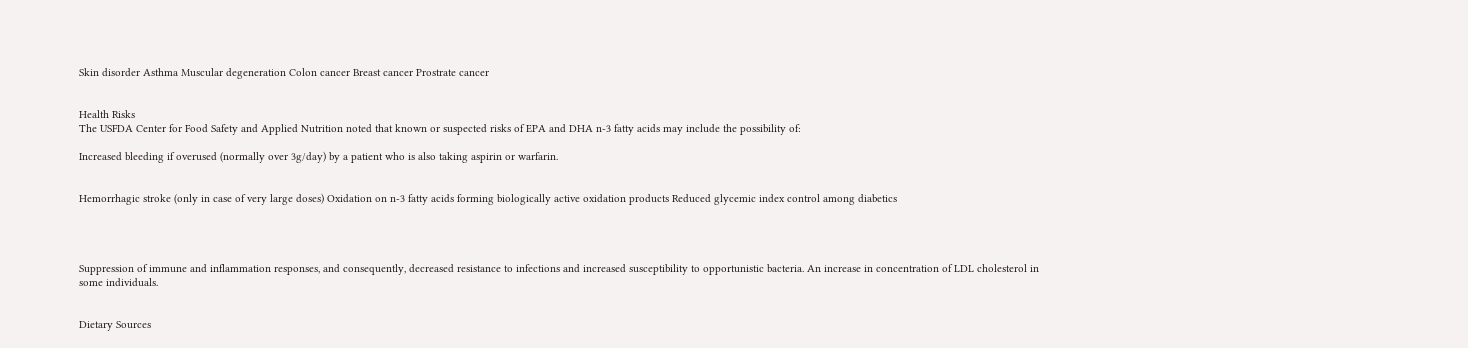Skin disorder Asthma Muscular degeneration Colon cancer Breast cancer Prostrate cancer


Health Risks
The USFDA Center for Food Safety and Applied Nutrition noted that known or suspected risks of EPA and DHA n-3 fatty acids may include the possibility of:

Increased bleeding if overused (normally over 3g/day) by a patient who is also taking aspirin or warfarin.


Hemorrhagic stroke (only in case of very large doses) Oxidation on n-3 fatty acids forming biologically active oxidation products Reduced glycemic index control among diabetics




Suppression of immune and inflammation responses, and consequently, decreased resistance to infections and increased susceptibility to opportunistic bacteria. An increase in concentration of LDL cholesterol in some individuals.


Dietary Sources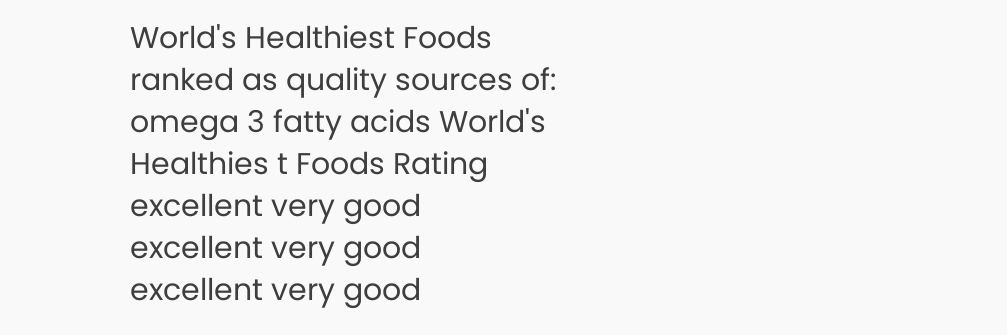World's Healthiest Foods ranked as quality sources of: omega 3 fatty acids World's Healthies t Foods Rating excellent very good excellent very good excellent very good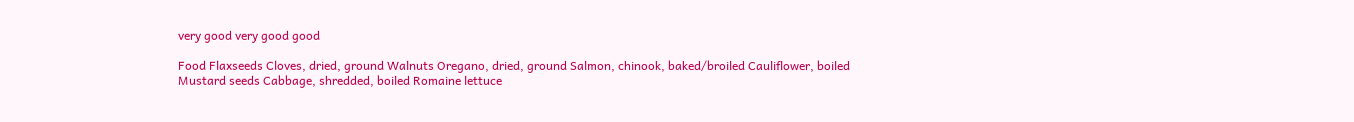very good very good good

Food Flaxseeds Cloves, dried, ground Walnuts Oregano, dried, ground Salmon, chinook, baked/broiled Cauliflower, boiled Mustard seeds Cabbage, shredded, boiled Romaine lettuce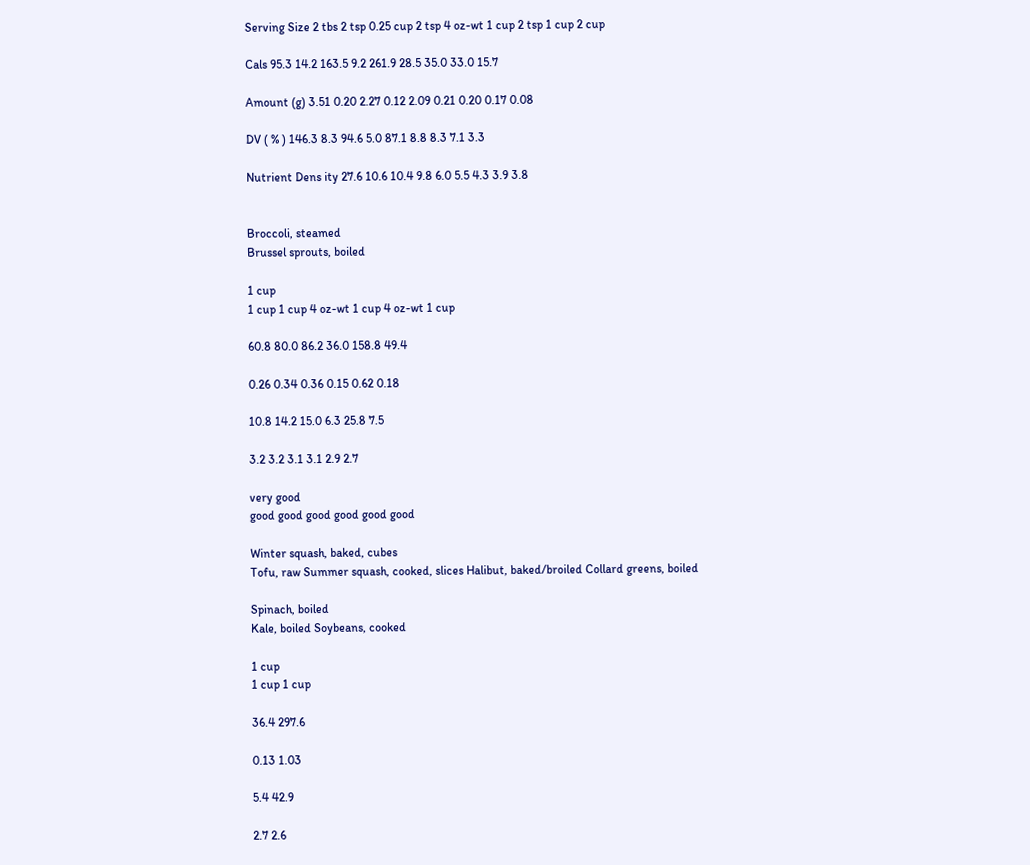Serving Size 2 tbs 2 tsp 0.25 cup 2 tsp 4 oz-wt 1 cup 2 tsp 1 cup 2 cup

Cals 95.3 14.2 163.5 9.2 261.9 28.5 35.0 33.0 15.7

Amount (g) 3.51 0.20 2.27 0.12 2.09 0.21 0.20 0.17 0.08

DV ( % ) 146.3 8.3 94.6 5.0 87.1 8.8 8.3 7.1 3.3

Nutrient Dens ity 27.6 10.6 10.4 9.8 6.0 5.5 4.3 3.9 3.8


Broccoli, steamed
Brussel sprouts, boiled

1 cup
1 cup 1 cup 4 oz-wt 1 cup 4 oz-wt 1 cup

60.8 80.0 86.2 36.0 158.8 49.4

0.26 0.34 0.36 0.15 0.62 0.18

10.8 14.2 15.0 6.3 25.8 7.5

3.2 3.2 3.1 3.1 2.9 2.7

very good
good good good good good good

Winter squash, baked, cubes
Tofu, raw Summer squash, cooked, slices Halibut, baked/broiled Collard greens, boiled

Spinach, boiled
Kale, boiled Soybeans, cooked

1 cup
1 cup 1 cup

36.4 297.6

0.13 1.03

5.4 42.9

2.7 2.6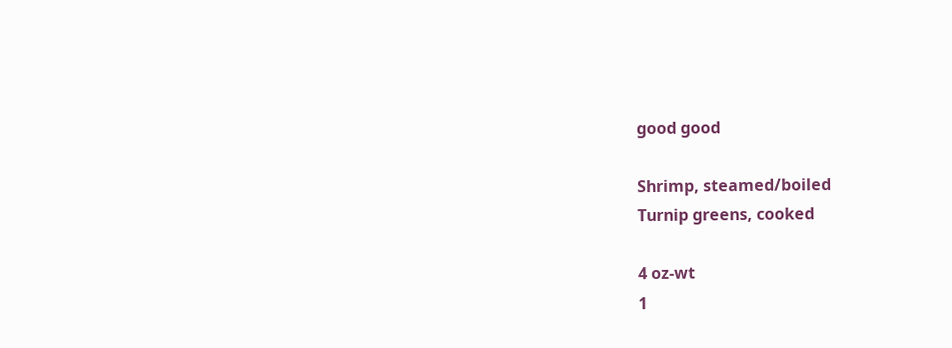good good

Shrimp, steamed/boiled
Turnip greens, cooked

4 oz-wt
1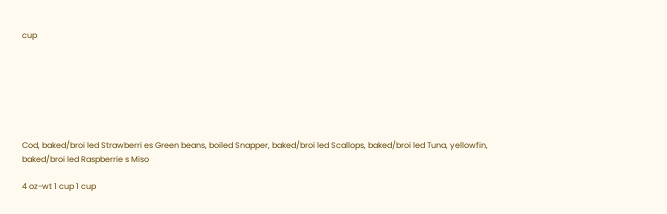cup







Cod, baked/broi led Strawberri es Green beans, boiled Snapper, baked/broi led Scallops, baked/broi led Tuna, yellowfin, baked/broi led Raspberrie s Miso

4 oz-wt 1 cup 1 cup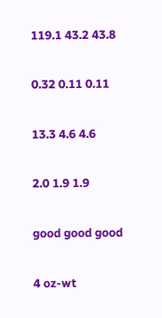119.1 43.2 43.8

0.32 0.11 0.11

13.3 4.6 4.6

2.0 1.9 1.9

good good good

4 oz-wt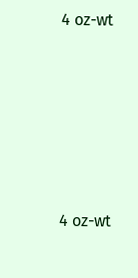4 oz-wt






4 oz-wt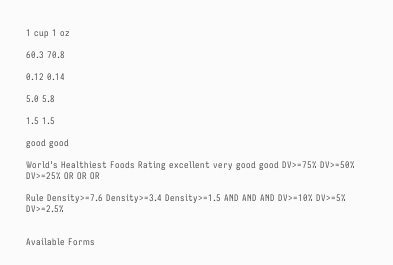1 cup 1 oz

60.3 70.8

0.12 0.14

5.0 5.8

1.5 1.5

good good

World's Healthiest Foods Rating excellent very good good DV>=75% DV>=50% DV>=25% OR OR OR

Rule Density>=7.6 Density>=3.4 Density>=1.5 AND AND AND DV>=10% DV>=5% DV>=2.5%


Available Forms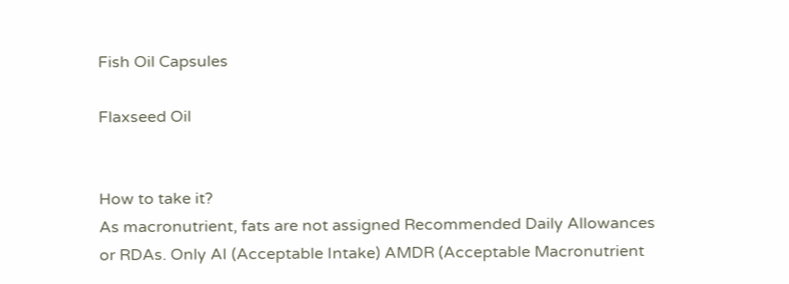Fish Oil Capsules

Flaxseed Oil


How to take it?
As macronutrient, fats are not assigned Recommended Daily Allowances or RDAs. Only AI (Acceptable Intake) AMDR (Acceptable Macronutrient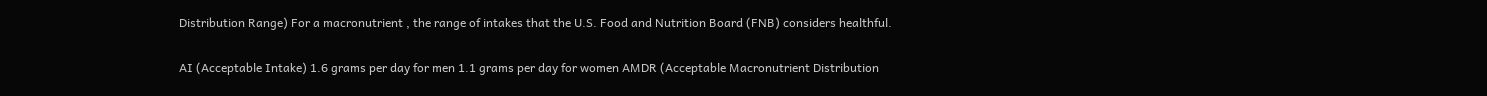Distribution Range) For a macronutrient , the range of intakes that the U.S. Food and Nutrition Board (FNB) considers healthful.


AI (Acceptable Intake) 1.6 grams per day for men 1.1 grams per day for women AMDR (Acceptable Macronutrient Distribution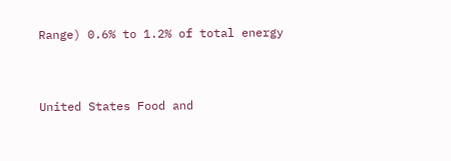Range) 0.6% to 1.2% of total energy


United States Food and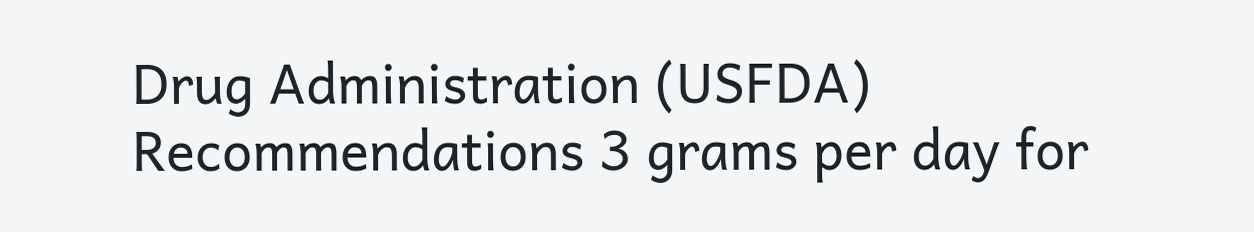Drug Administration (USFDA) Recommendations 3 grams per day for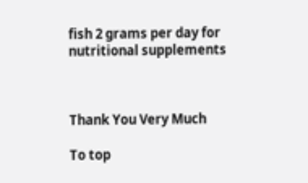fish 2 grams per day for nutritional supplements



Thank You Very Much

To top